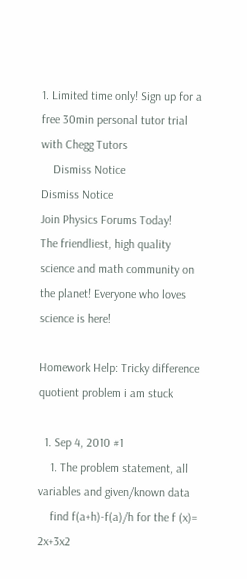1. Limited time only! Sign up for a free 30min personal tutor trial with Chegg Tutors
    Dismiss Notice
Dismiss Notice
Join Physics Forums Today!
The friendliest, high quality science and math community on the planet! Everyone who loves science is here!

Homework Help: Tricky difference quotient problem i am stuck

  1. Sep 4, 2010 #1
    1. The problem statement, all variables and given/known data
    find f(a+h)-f(a)/h for the f (x)= 2x+3x2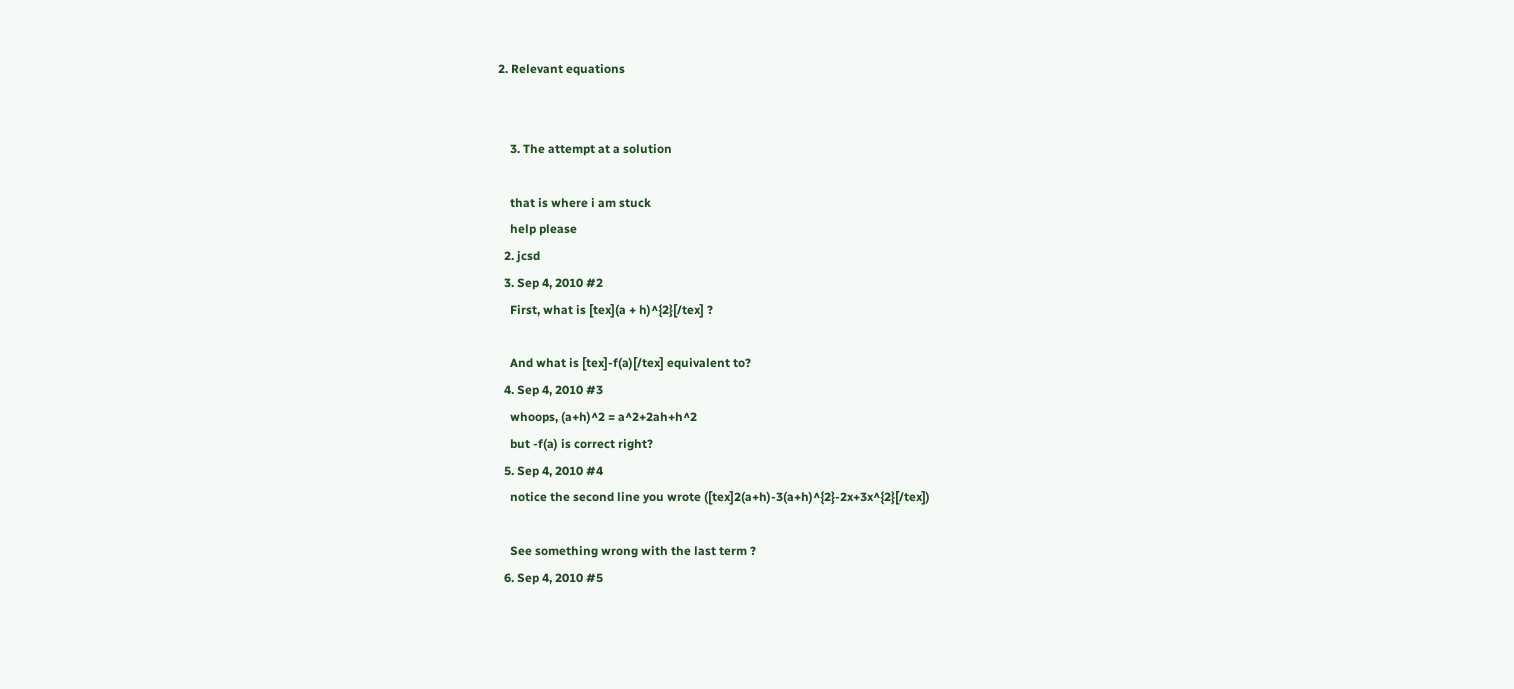2. Relevant equations


    3. The attempt at a solution

    that is where i am stuck
    help please
  2. jcsd
  3. Sep 4, 2010 #2
    First, what is [tex](a + h)^{2}[/tex] ?

    And what is [tex]-f(a)[/tex] equivalent to?
  4. Sep 4, 2010 #3
    whoops, (a+h)^2 = a^2+2ah+h^2
    but -f(a) is correct right?
  5. Sep 4, 2010 #4
    notice the second line you wrote ([tex]2(a+h)-3(a+h)^{2}-2x+3x^{2}[/tex])

    See something wrong with the last term ?
  6. Sep 4, 2010 #5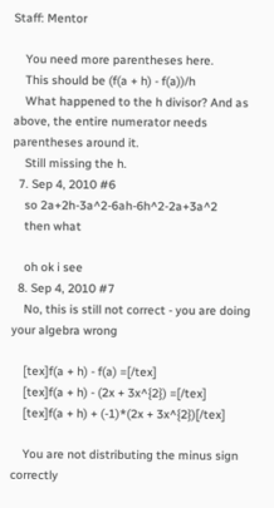Staff: Mentor

    You need more parentheses here.
    This should be (f(a + h) - f(a))/h
    What happened to the h divisor? And as above, the entire numerator needs parentheses around it.
    Still missing the h.
  7. Sep 4, 2010 #6
    so 2a+2h-3a^2-6ah-6h^2-2a+3a^2
    then what

    oh ok i see
  8. Sep 4, 2010 #7
    No, this is still not correct - you are doing your algebra wrong

    [tex]f(a + h) - f(a) =[/tex]
    [tex]f(a + h) - (2x + 3x^{2}) =[/tex]
    [tex]f(a + h) + (-1)*(2x + 3x^{2})[/tex]

    You are not distributing the minus sign correctly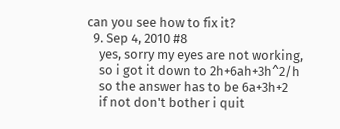can you see how to fix it?
  9. Sep 4, 2010 #8
    yes, sorry my eyes are not working,
    so i got it down to 2h+6ah+3h^2/h
    so the answer has to be 6a+3h+2
    if not don't bother i quit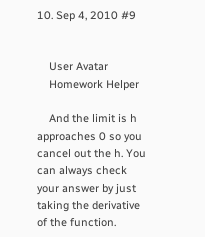10. Sep 4, 2010 #9


    User Avatar
    Homework Helper

    And the limit is h approaches 0 so you cancel out the h. You can always check your answer by just taking the derivative of the function.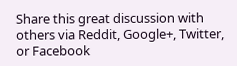Share this great discussion with others via Reddit, Google+, Twitter, or Facebook